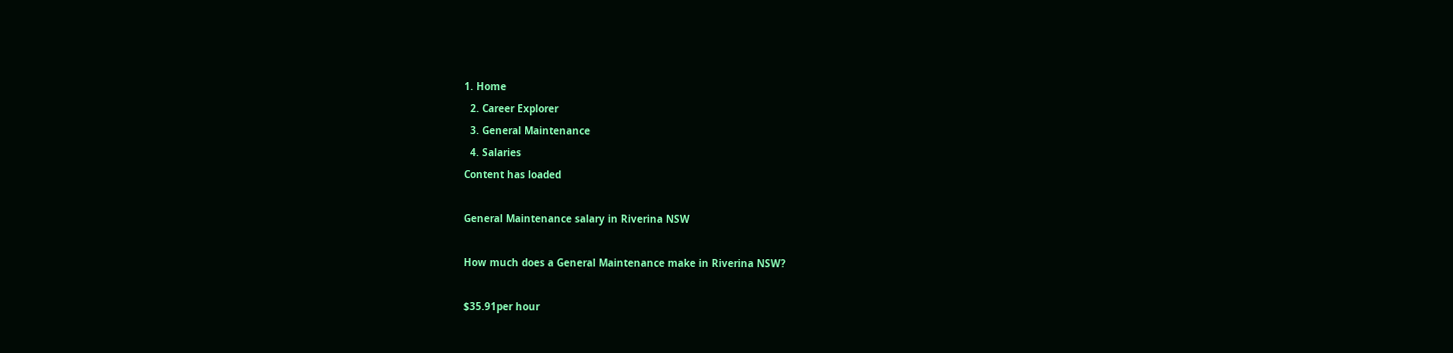1. Home
  2. Career Explorer
  3. General Maintenance
  4. Salaries
Content has loaded

General Maintenance salary in Riverina NSW

How much does a General Maintenance make in Riverina NSW?

$35.91per hour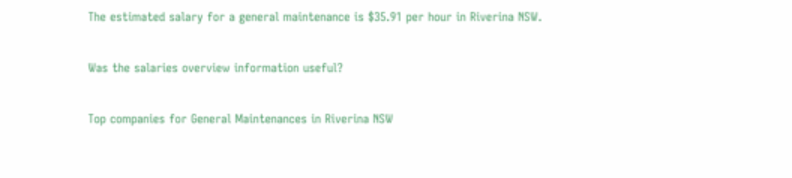The estimated salary for a general maintenance is $35.91 per hour in Riverina NSW.

Was the salaries overview information useful?

Top companies for General Maintenances in Riverina NSW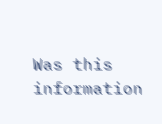Was this information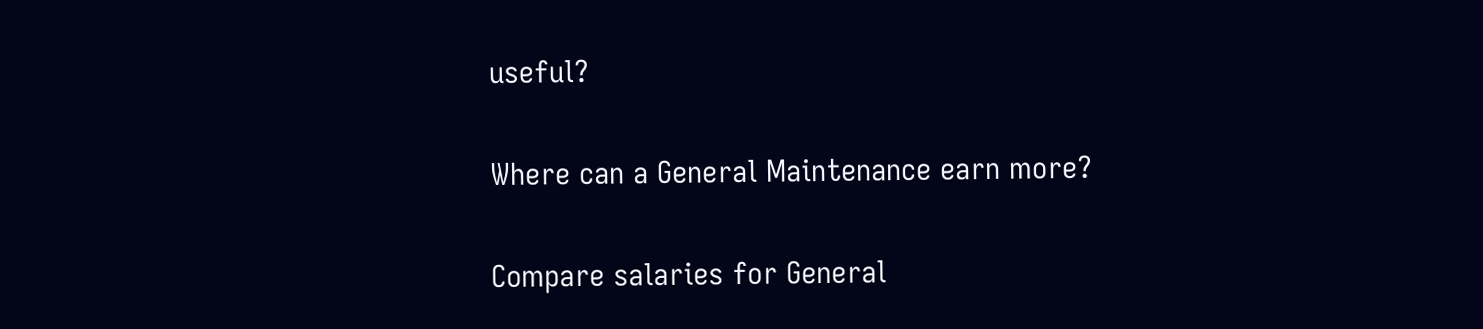useful?

Where can a General Maintenance earn more?

Compare salaries for General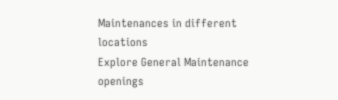Maintenances in different locations
Explore General Maintenance openings